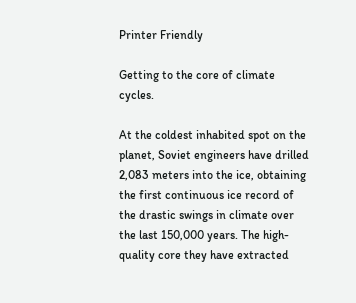Printer Friendly

Getting to the core of climate cycles.

At the coldest inhabited spot on the planet, Soviet engineers have drilled 2,083 meters into the ice, obtaining the first continuous ice record of the drastic swings in climate over the last 150,000 years. The high-quality core they have extracted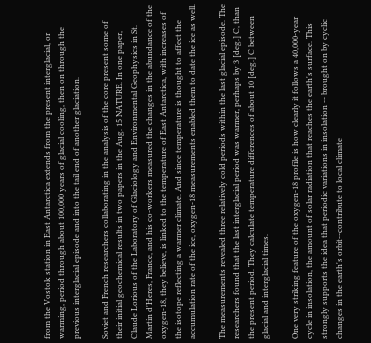from the Vostok station in East Antarctica extends from the present interglacial, or warming, period through about 100,000 years of glacial cooling, then on through the previous interglacial episode and into the tail end of another glaciation.

Soviet and French researchers collaborating in the analysis of the core present some of their initial geochemical results in two papers in the Aug. 15 NATURE. In one paper, Claude Lorious of the Laboratory of Glaciology and Environmental Geophysics in St. Martin d'Heres, France, and his co-workers measured the changes in the abundance of the oxygen-18, they believe, is linked to the temperature of East Antarctica, with increases of the isotope reflecting a warmer climate. And since temperature is thought to affect the accumulation rate of the ice, oxygen-18 measurements enabled them to date the ice as well.

The measurements revealed three relatively cold periods within the last glacial episode. The researchers found that the last interglacial period was warmer, perhaps by 3 [deg.] C, than the present period. They calculate temperature differences of about 10 [deg.] C between glacial and interglacial times.

One very striking feature of the oxygen-18 profile is how clearly it follows a 40,000-year cycle in insolation, the amount of solar radiation that reaches the earth's surface. This strongly supports the idea that periodic variations in insolation -- brought on by cyclic changes in the earth's orbit--contribute to local climate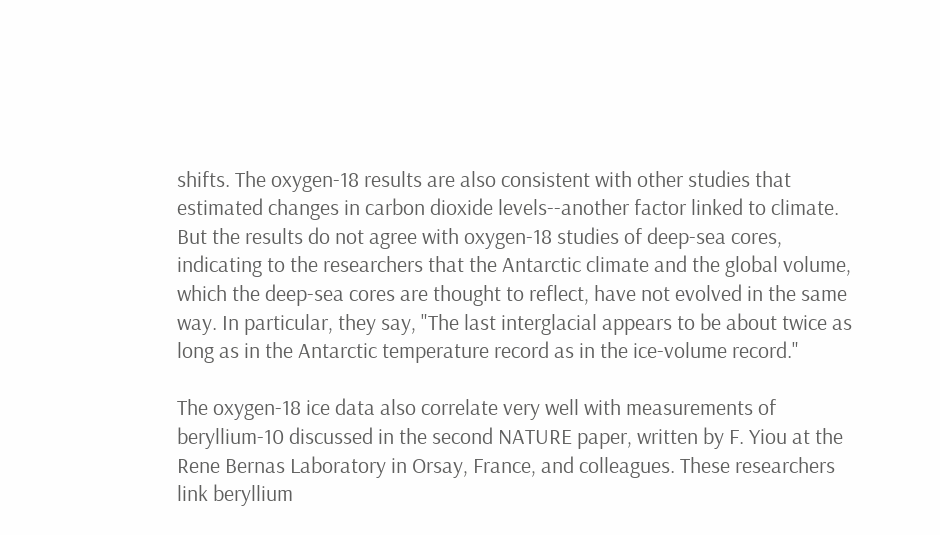shifts. The oxygen-18 results are also consistent with other studies that estimated changes in carbon dioxide levels--another factor linked to climate. But the results do not agree with oxygen-18 studies of deep-sea cores, indicating to the researchers that the Antarctic climate and the global volume, which the deep-sea cores are thought to reflect, have not evolved in the same way. In particular, they say, "The last interglacial appears to be about twice as long as in the Antarctic temperature record as in the ice-volume record."

The oxygen-18 ice data also correlate very well with measurements of beryllium-10 discussed in the second NATURE paper, written by F. Yiou at the Rene Bernas Laboratory in Orsay, France, and colleagues. These researchers link beryllium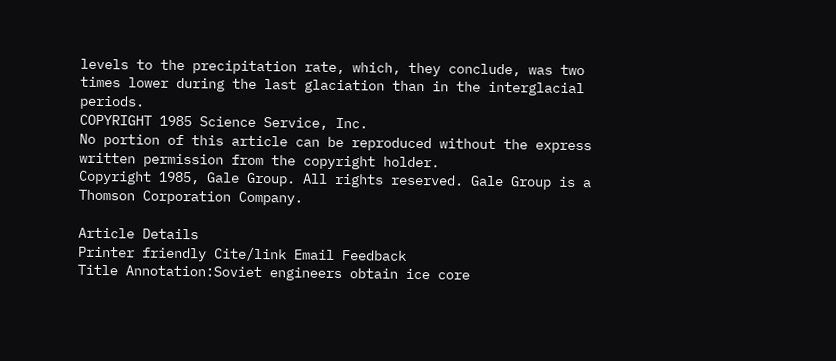levels to the precipitation rate, which, they conclude, was two times lower during the last glaciation than in the interglacial periods.
COPYRIGHT 1985 Science Service, Inc.
No portion of this article can be reproduced without the express written permission from the copyright holder.
Copyright 1985, Gale Group. All rights reserved. Gale Group is a Thomson Corporation Company.

Article Details
Printer friendly Cite/link Email Feedback
Title Annotation:Soviet engineers obtain ice core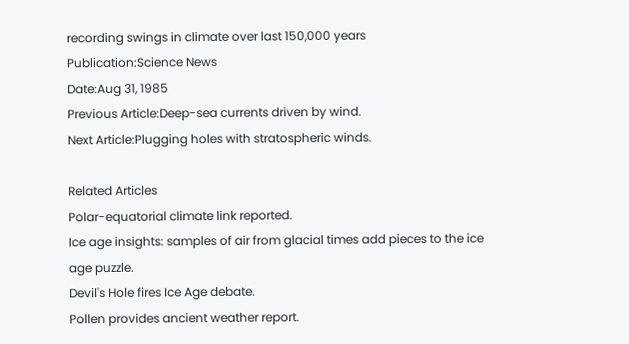recording swings in climate over last 150,000 years
Publication:Science News
Date:Aug 31, 1985
Previous Article:Deep-sea currents driven by wind.
Next Article:Plugging holes with stratospheric winds.

Related Articles
Polar-equatorial climate link reported.
Ice age insights: samples of air from glacial times add pieces to the ice age puzzle.
Devil's Hole fires Ice Age debate.
Pollen provides ancient weather report.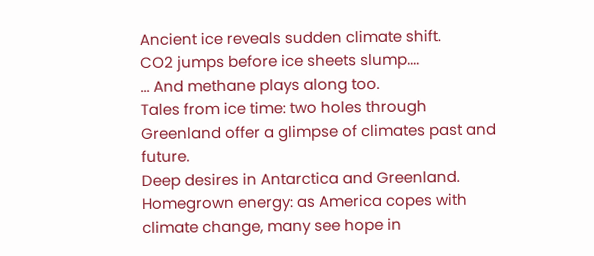Ancient ice reveals sudden climate shift.
CO2 jumps before ice sheets slump....
... And methane plays along too.
Tales from ice time: two holes through Greenland offer a glimpse of climates past and future.
Deep desires in Antarctica and Greenland.
Homegrown energy: as America copes with climate change, many see hope in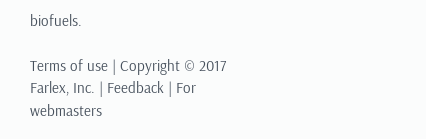biofuels.

Terms of use | Copyright © 2017 Farlex, Inc. | Feedback | For webmasters